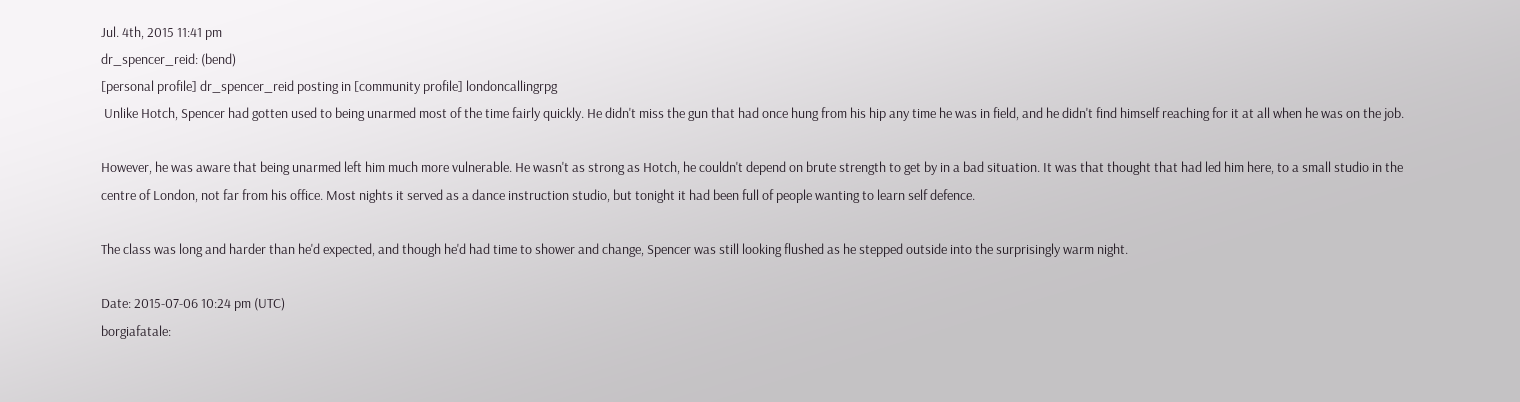Jul. 4th, 2015 11:41 pm
dr_spencer_reid: (bend)
[personal profile] dr_spencer_reid posting in [community profile] londoncallingrpg
 Unlike Hotch, Spencer had gotten used to being unarmed most of the time fairly quickly. He didn't miss the gun that had once hung from his hip any time he was in field, and he didn't find himself reaching for it at all when he was on the job.

However, he was aware that being unarmed left him much more vulnerable. He wasn't as strong as Hotch, he couldn't depend on brute strength to get by in a bad situation. It was that thought that had led him here, to a small studio in the centre of London, not far from his office. Most nights it served as a dance instruction studio, but tonight it had been full of people wanting to learn self defence.

The class was long and harder than he'd expected, and though he'd had time to shower and change, Spencer was still looking flushed as he stepped outside into the surprisingly warm night.

Date: 2015-07-06 10:24 pm (UTC)
borgiafatale: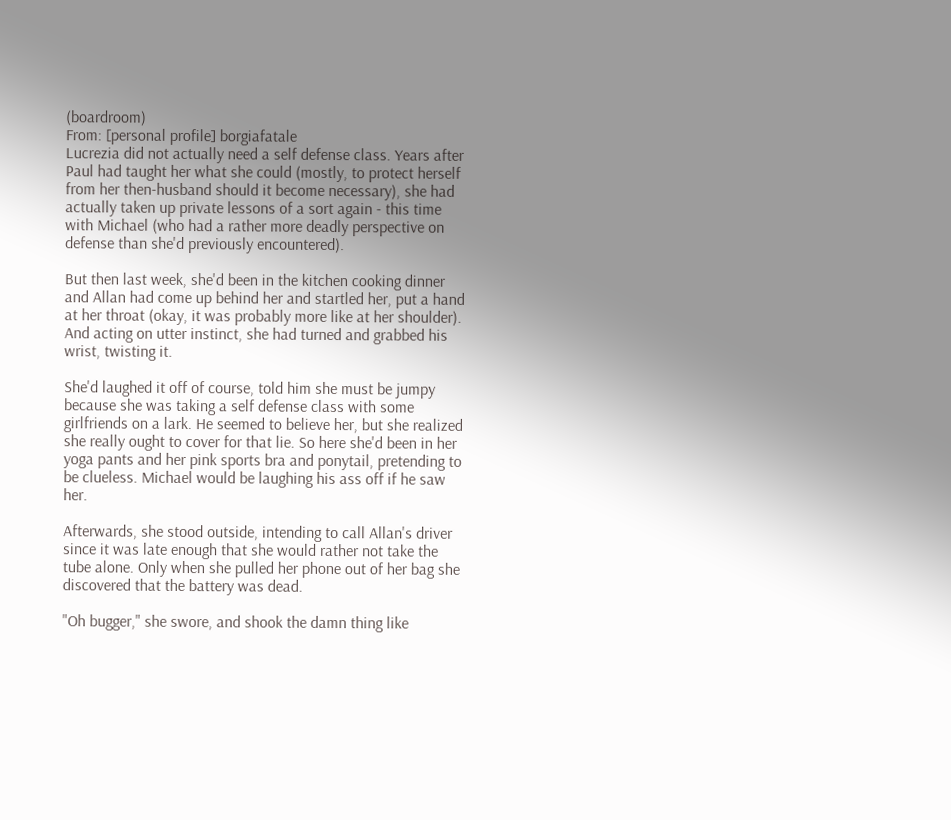(boardroom)
From: [personal profile] borgiafatale
Lucrezia did not actually need a self defense class. Years after Paul had taught her what she could (mostly, to protect herself from her then-husband should it become necessary), she had actually taken up private lessons of a sort again - this time with Michael (who had a rather more deadly perspective on defense than she'd previously encountered).

But then last week, she'd been in the kitchen cooking dinner and Allan had come up behind her and startled her, put a hand at her throat (okay, it was probably more like at her shoulder). And acting on utter instinct, she had turned and grabbed his wrist, twisting it.

She'd laughed it off of course, told him she must be jumpy because she was taking a self defense class with some girlfriends on a lark. He seemed to believe her, but she realized she really ought to cover for that lie. So here she'd been in her yoga pants and her pink sports bra and ponytail, pretending to be clueless. Michael would be laughing his ass off if he saw her.

Afterwards, she stood outside, intending to call Allan's driver since it was late enough that she would rather not take the tube alone. Only when she pulled her phone out of her bag she discovered that the battery was dead.

"Oh bugger," she swore, and shook the damn thing like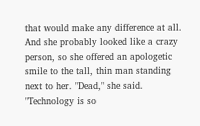that would make any difference at all. And she probably looked like a crazy person, so she offered an apologetic smile to the tall, thin man standing next to her. "Dead," she said. "Technology is so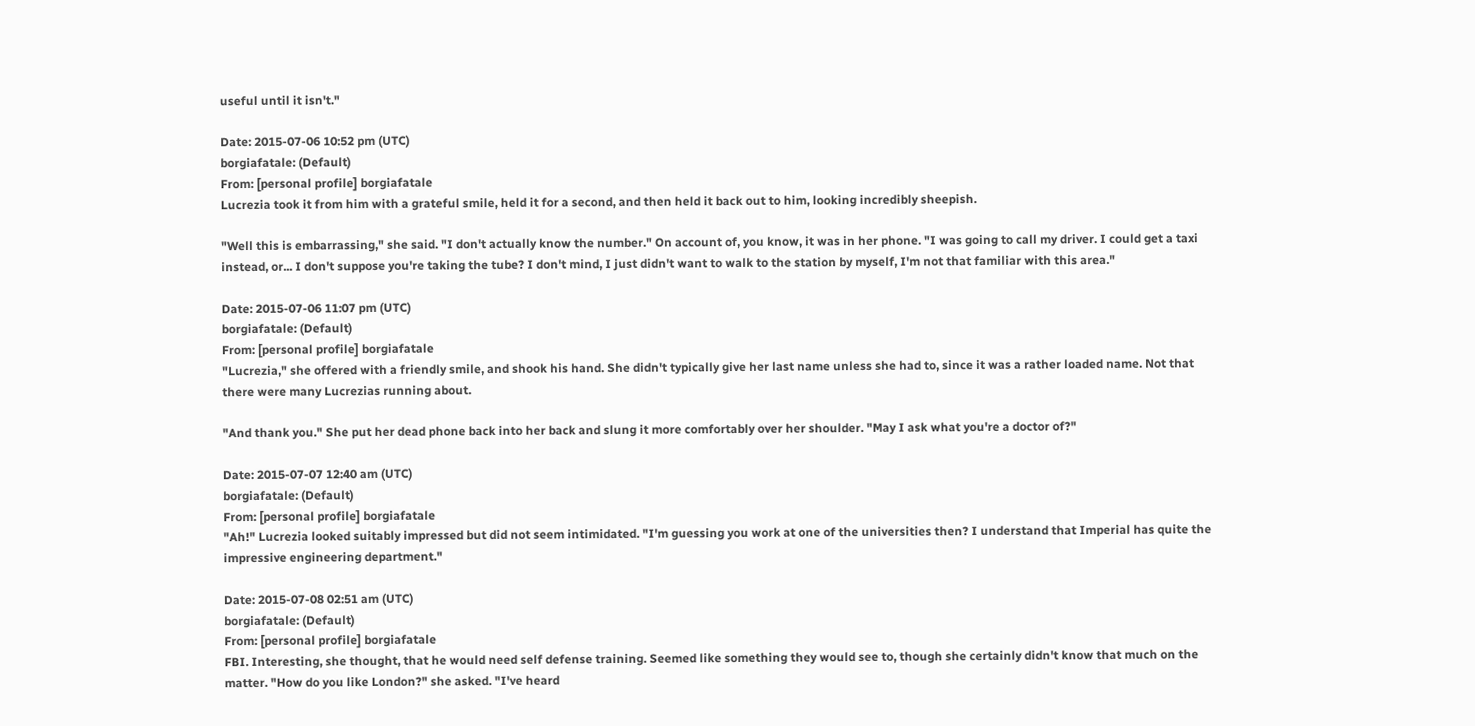useful until it isn't."

Date: 2015-07-06 10:52 pm (UTC)
borgiafatale: (Default)
From: [personal profile] borgiafatale
Lucrezia took it from him with a grateful smile, held it for a second, and then held it back out to him, looking incredibly sheepish.

"Well this is embarrassing," she said. "I don't actually know the number." On account of, you know, it was in her phone. "I was going to call my driver. I could get a taxi instead, or... I don't suppose you're taking the tube? I don't mind, I just didn't want to walk to the station by myself, I'm not that familiar with this area."

Date: 2015-07-06 11:07 pm (UTC)
borgiafatale: (Default)
From: [personal profile] borgiafatale
"Lucrezia," she offered with a friendly smile, and shook his hand. She didn't typically give her last name unless she had to, since it was a rather loaded name. Not that there were many Lucrezias running about.

"And thank you." She put her dead phone back into her back and slung it more comfortably over her shoulder. "May I ask what you're a doctor of?"

Date: 2015-07-07 12:40 am (UTC)
borgiafatale: (Default)
From: [personal profile] borgiafatale
"Ah!" Lucrezia looked suitably impressed but did not seem intimidated. "I'm guessing you work at one of the universities then? I understand that Imperial has quite the impressive engineering department."

Date: 2015-07-08 02:51 am (UTC)
borgiafatale: (Default)
From: [personal profile] borgiafatale
FBI. Interesting, she thought, that he would need self defense training. Seemed like something they would see to, though she certainly didn't know that much on the matter. "How do you like London?" she asked. "I've heard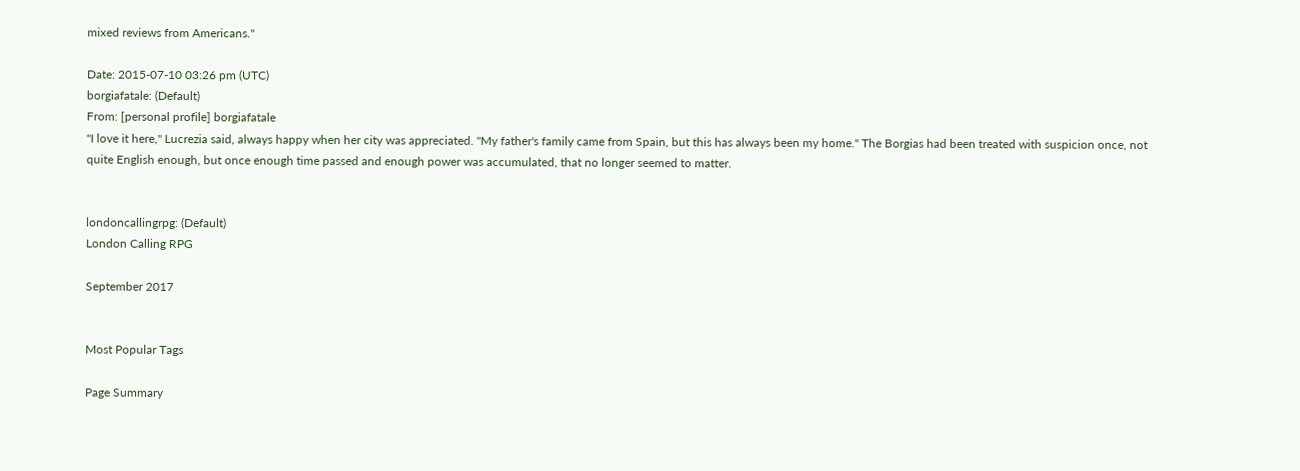mixed reviews from Americans."

Date: 2015-07-10 03:26 pm (UTC)
borgiafatale: (Default)
From: [personal profile] borgiafatale
"I love it here," Lucrezia said, always happy when her city was appreciated. "My father's family came from Spain, but this has always been my home." The Borgias had been treated with suspicion once, not quite English enough, but once enough time passed and enough power was accumulated, that no longer seemed to matter.


londoncallingrpg: (Default)
London Calling RPG

September 2017


Most Popular Tags

Page Summary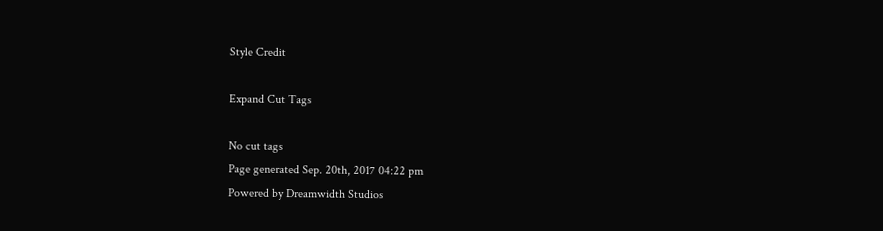Style Credit

Expand Cut Tags

No cut tags
Page generated Sep. 20th, 2017 04:22 pm
Powered by Dreamwidth Studios